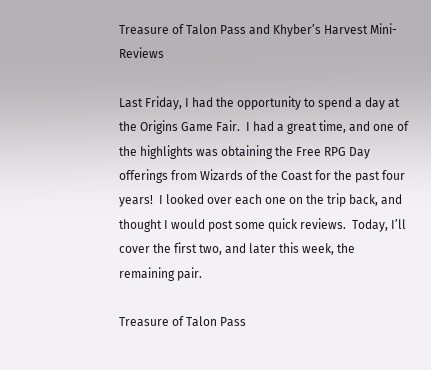Treasure of Talon Pass and Khyber’s Harvest Mini-Reviews

Last Friday, I had the opportunity to spend a day at the Origins Game Fair.  I had a great time, and one of the highlights was obtaining the Free RPG Day offerings from Wizards of the Coast for the past four years!  I looked over each one on the trip back, and thought I would post some quick reviews.  Today, I’ll cover the first two, and later this week, the remaining pair.

Treasure of Talon Pass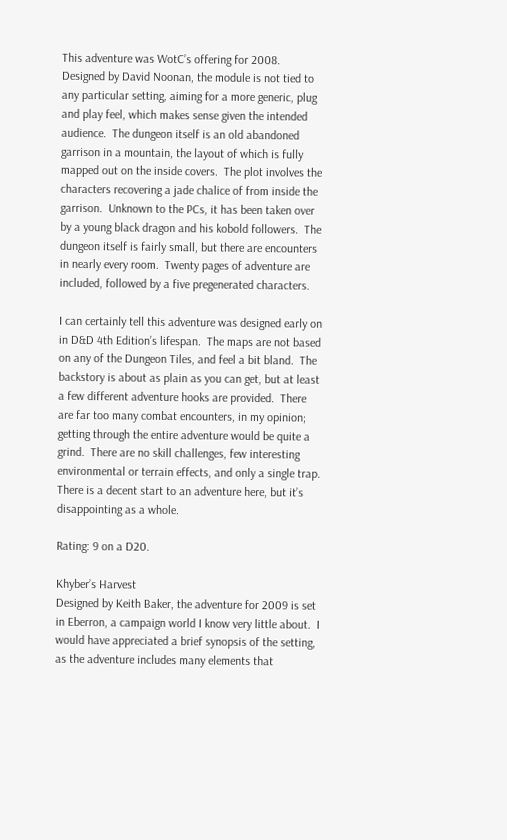This adventure was WotC’s offering for 2008.  Designed by David Noonan, the module is not tied to any particular setting, aiming for a more generic, plug and play feel, which makes sense given the intended audience.  The dungeon itself is an old abandoned garrison in a mountain, the layout of which is fully mapped out on the inside covers.  The plot involves the characters recovering a jade chalice of from inside the garrison.  Unknown to the PCs, it has been taken over by a young black dragon and his kobold followers.  The dungeon itself is fairly small, but there are encounters in nearly every room.  Twenty pages of adventure are included, followed by a five pregenerated characters.

I can certainly tell this adventure was designed early on in D&D 4th Edition’s lifespan.  The maps are not based on any of the Dungeon Tiles, and feel a bit bland.  The backstory is about as plain as you can get, but at least a few different adventure hooks are provided.  There are far too many combat encounters, in my opinion; getting through the entire adventure would be quite a grind.  There are no skill challenges, few interesting environmental or terrain effects, and only a single trap.  There is a decent start to an adventure here, but it’s disappointing as a whole.

Rating: 9 on a D20.

Khyber’s Harvest
Designed by Keith Baker, the adventure for 2009 is set in Eberron, a campaign world I know very little about.  I would have appreciated a brief synopsis of the setting, as the adventure includes many elements that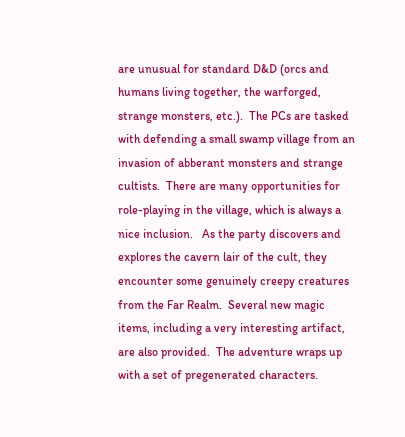are unusual for standard D&D (orcs and humans living together, the warforged, strange monsters, etc.).  The PCs are tasked with defending a small swamp village from an invasion of abberant monsters and strange cultists.  There are many opportunities for role-playing in the village, which is always a nice inclusion.   As the party discovers and explores the cavern lair of the cult, they encounter some genuinely creepy creatures from the Far Realm.  Several new magic items, including a very interesting artifact, are also provided.  The adventure wraps up with a set of pregenerated characters.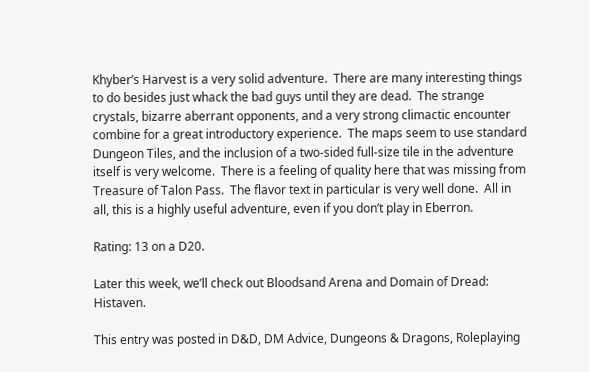Khyber’s Harvest is a very solid adventure.  There are many interesting things to do besides just whack the bad guys until they are dead.  The strange crystals, bizarre aberrant opponents, and a very strong climactic encounter combine for a great introductory experience.  The maps seem to use standard Dungeon Tiles, and the inclusion of a two-sided full-size tile in the adventure itself is very welcome.  There is a feeling of quality here that was missing from Treasure of Talon Pass.  The flavor text in particular is very well done.  All in all, this is a highly useful adventure, even if you don’t play in Eberron.

Rating: 13 on a D20.

Later this week, we’ll check out Bloodsand Arena and Domain of Dread: Histaven.

This entry was posted in D&D, DM Advice, Dungeons & Dragons, Roleplaying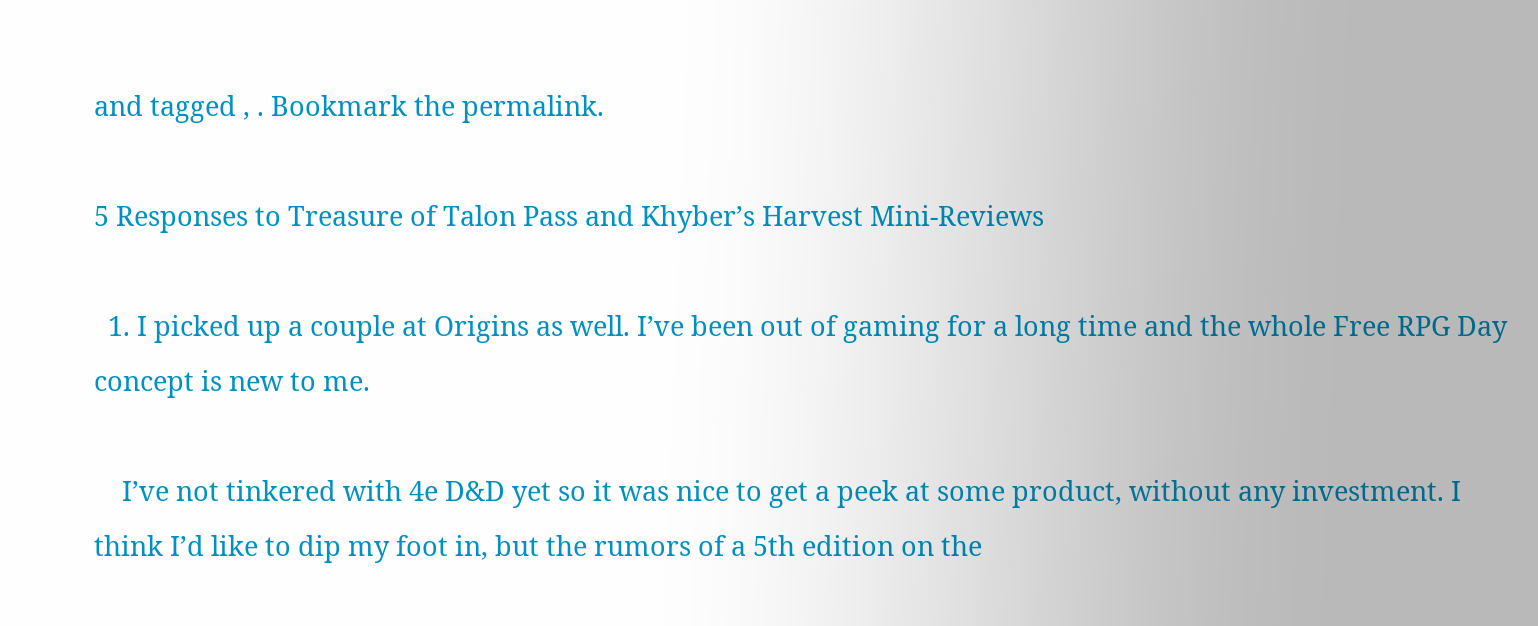and tagged , . Bookmark the permalink.

5 Responses to Treasure of Talon Pass and Khyber’s Harvest Mini-Reviews

  1. I picked up a couple at Origins as well. I’ve been out of gaming for a long time and the whole Free RPG Day concept is new to me.

    I’ve not tinkered with 4e D&D yet so it was nice to get a peek at some product, without any investment. I think I’d like to dip my foot in, but the rumors of a 5th edition on the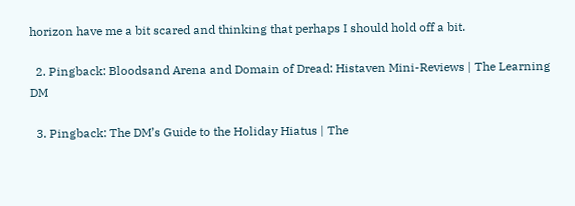horizon have me a bit scared and thinking that perhaps I should hold off a bit.

  2. Pingback: Bloodsand Arena and Domain of Dread: Histaven Mini-Reviews | The Learning DM

  3. Pingback: The DM’s Guide to the Holiday Hiatus | The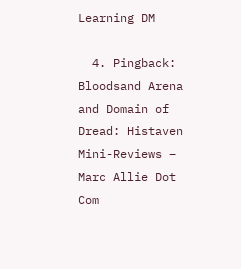Learning DM

  4. Pingback: Bloodsand Arena and Domain of Dread: Histaven Mini-Reviews – Marc Allie Dot Com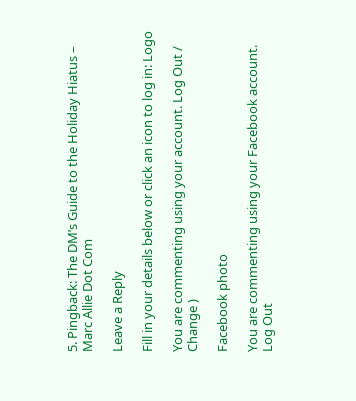5. Pingback: The DM’s Guide to the Holiday Hiatus – Marc Allie Dot Com

Leave a Reply

Fill in your details below or click an icon to log in: Logo

You are commenting using your account. Log Out /  Change )

Facebook photo

You are commenting using your Facebook account. Log Out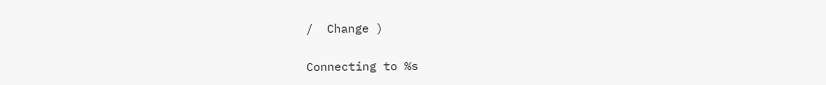/  Change )

Connecting to %s